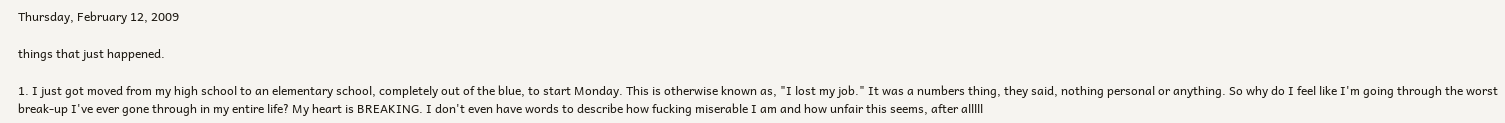Thursday, February 12, 2009

things that just happened.

1. I just got moved from my high school to an elementary school, completely out of the blue, to start Monday. This is otherwise known as, "I lost my job." It was a numbers thing, they said, nothing personal or anything. So why do I feel like I'm going through the worst break-up I've ever gone through in my entire life? My heart is BREAKING. I don't even have words to describe how fucking miserable I am and how unfair this seems, after alllll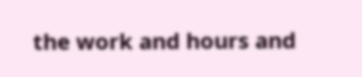the work and hours and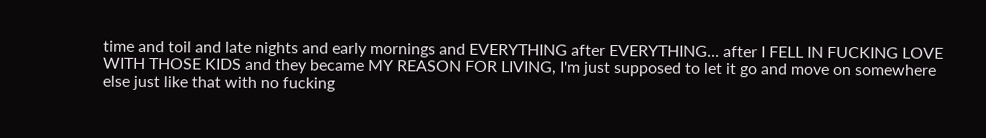time and toil and late nights and early mornings and EVERYTHING after EVERYTHING... after I FELL IN FUCKING LOVE WITH THOSE KIDS and they became MY REASON FOR LIVING, I'm just supposed to let it go and move on somewhere else just like that with no fucking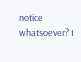notice whatsoever? I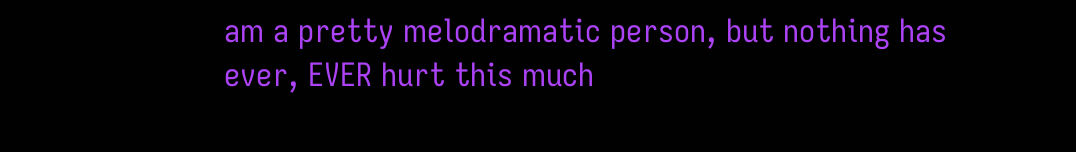am a pretty melodramatic person, but nothing has ever, EVER hurt this much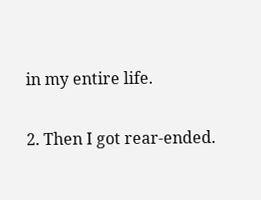in my entire life.

2. Then I got rear-ended.